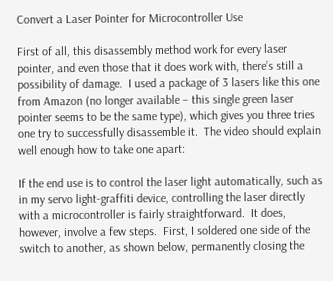Convert a Laser Pointer for Microcontroller Use

First of all, this disassembly method work for every laser pointer, and even those that it does work with, there’s still a possibility of damage.  I used a package of 3 lasers like this one from Amazon (no longer available – this single green laser pointer seems to be the same type), which gives you three tries one try to successfully disassemble it.  The video should explain well enough how to take one apart:

If the end use is to control the laser light automatically, such as in my servo light-graffiti device, controlling the laser directly with a microcontroller is fairly straightforward.  It does, however, involve a few steps.  First, I soldered one side of the switch to another, as shown below, permanently closing the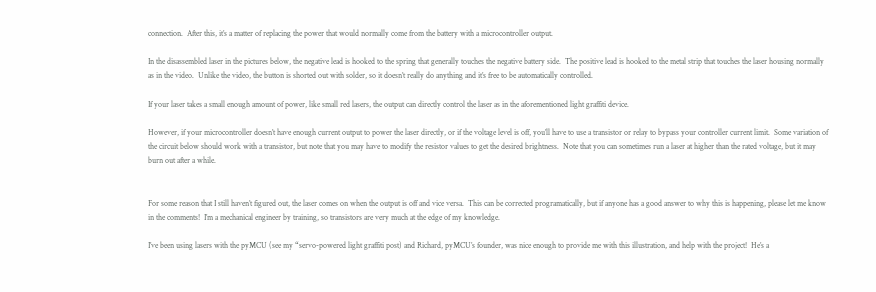connection.  After this, it’s a matter of replacing the power that would normally come from the battery with a microcontroller output.

In the disassembled laser in the pictures below, the negative lead is hooked to the spring that generally touches the negative battery side.  The positive lead is hooked to the metal strip that touches the laser housing normally as in the video.  Unlike the video, the button is shorted out with solder, so it doesn’t really do anything and it’s free to be automatically controlled.

If your laser takes a small enough amount of power, like small red lasers, the output can directly control the laser as in the aforementioned light graffiti device.

However, if your microcontroller doesn’t have enough current output to power the laser directly, or if the voltage level is off, you’ll have to use a transistor or relay to bypass your controller current limit.  Some variation of the circuit below should work with a transistor, but note that you may have to modify the resistor values to get the desired brightness.  Note that you can sometimes run a laser at higher than the rated voltage, but it may burn out after a while.


For some reason that I still haven’t figured out, the laser comes on when the output is off and vice versa.  This can be corrected programatically, but if anyone has a good answer to why this is happening, please let me know in the comments!  I’m a mechanical engineer by training, so transistors are very much at the edge of my knowledge.

I’ve been using lasers with the pyMCU (see my “servo-powered light graffiti post) and Richard, pyMCU’s founder, was nice enough to provide me with this illustration, and help with the project!  He’s a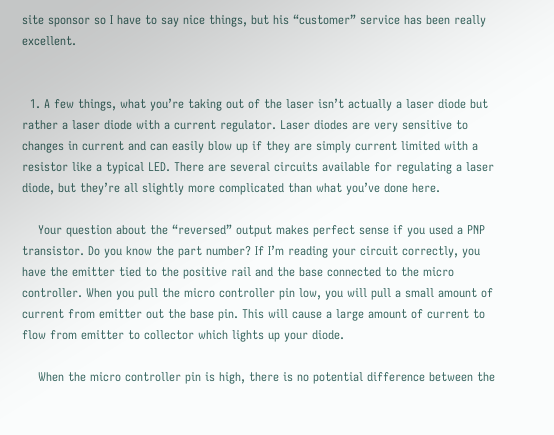site sponsor so I have to say nice things, but his “customer” service has been really excellent.


  1. A few things, what you’re taking out of the laser isn’t actually a laser diode but rather a laser diode with a current regulator. Laser diodes are very sensitive to changes in current and can easily blow up if they are simply current limited with a resistor like a typical LED. There are several circuits available for regulating a laser diode, but they’re all slightly more complicated than what you’ve done here.

    Your question about the “reversed” output makes perfect sense if you used a PNP transistor. Do you know the part number? If I’m reading your circuit correctly, you have the emitter tied to the positive rail and the base connected to the micro controller. When you pull the micro controller pin low, you will pull a small amount of current from emitter out the base pin. This will cause a large amount of current to flow from emitter to collector which lights up your diode.

    When the micro controller pin is high, there is no potential difference between the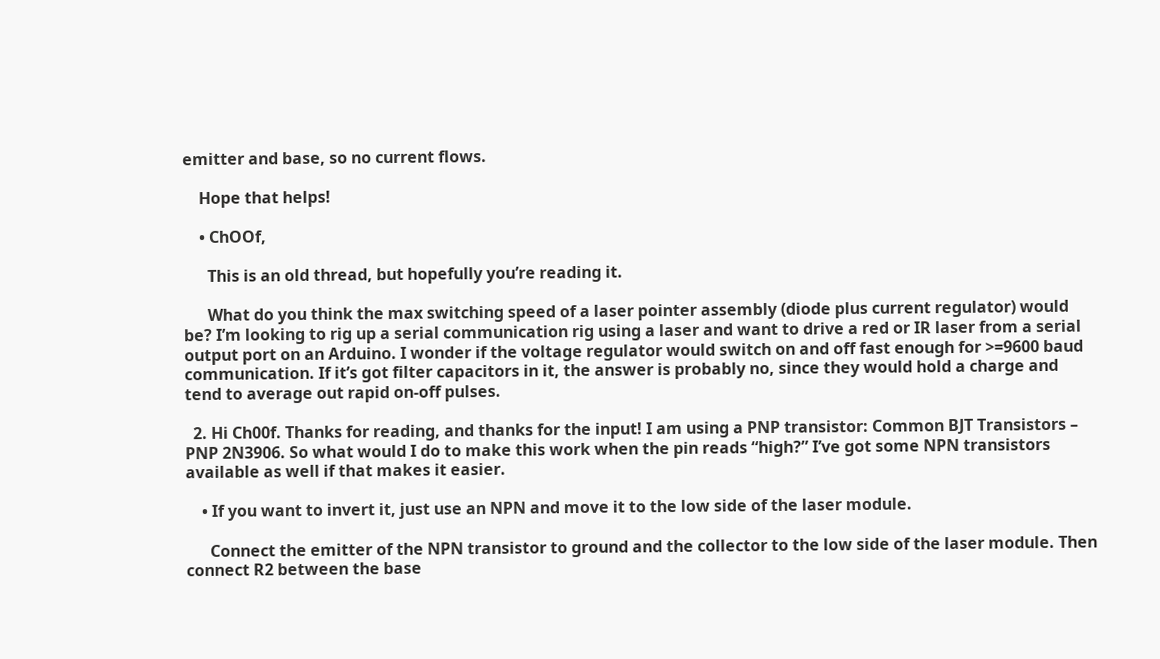emitter and base, so no current flows.

    Hope that helps!

    • ChOOf,

      This is an old thread, but hopefully you’re reading it.

      What do you think the max switching speed of a laser pointer assembly (diode plus current regulator) would be? I’m looking to rig up a serial communication rig using a laser and want to drive a red or IR laser from a serial output port on an Arduino. I wonder if the voltage regulator would switch on and off fast enough for >=9600 baud communication. If it’s got filter capacitors in it, the answer is probably no, since they would hold a charge and tend to average out rapid on-off pulses.

  2. Hi Ch00f. Thanks for reading, and thanks for the input! I am using a PNP transistor: Common BJT Transistors – PNP 2N3906. So what would I do to make this work when the pin reads “high?” I’ve got some NPN transistors available as well if that makes it easier.

    • If you want to invert it, just use an NPN and move it to the low side of the laser module.

      Connect the emitter of the NPN transistor to ground and the collector to the low side of the laser module. Then connect R2 between the base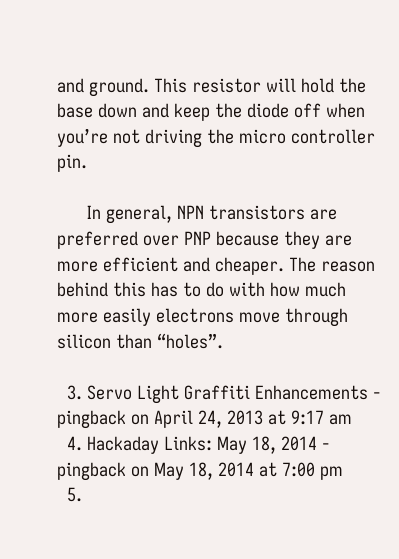and ground. This resistor will hold the base down and keep the diode off when you’re not driving the micro controller pin.

      In general, NPN transistors are preferred over PNP because they are more efficient and cheaper. The reason behind this has to do with how much more easily electrons move through silicon than “holes”.

  3. Servo Light Graffiti Enhancements - pingback on April 24, 2013 at 9:17 am
  4. Hackaday Links: May 18, 2014 - pingback on May 18, 2014 at 7:00 pm
  5.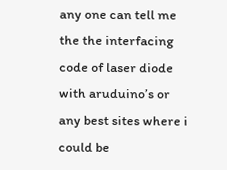any one can tell me the the interfacing code of laser diode with aruduino’s or any best sites where i could be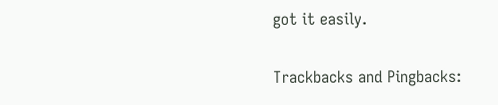got it easily.

Trackbacks and Pingbacks: